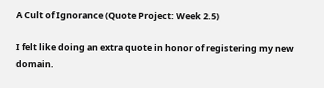A Cult of Ignorance (Quote Project: Week 2.5)

I felt like doing an extra quote in honor of registering my new domain.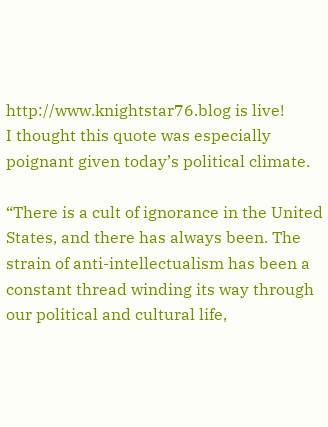http://www.knightstar76.blog is live!
I thought this quote was especially poignant given today’s political climate.

“There is a cult of ignorance in the United States, and there has always been. The strain of anti-intellectualism has been a constant thread winding its way through our political and cultural life,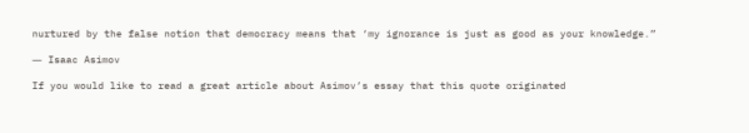nurtured by the false notion that democracy means that ‘my ignorance is just as good as your knowledge.”

― Isaac Asimov

If you would like to read a great article about Asimov’s essay that this quote originated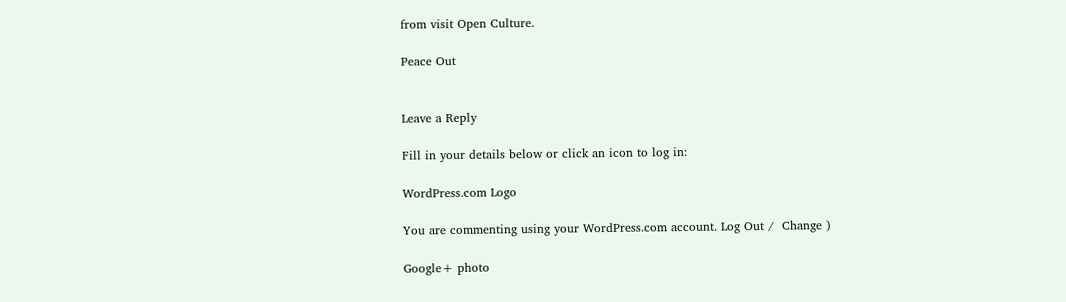from visit Open Culture.

Peace Out


Leave a Reply

Fill in your details below or click an icon to log in:

WordPress.com Logo

You are commenting using your WordPress.com account. Log Out /  Change )

Google+ photo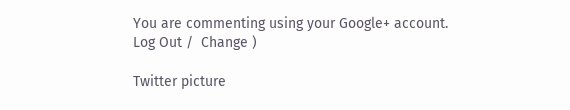You are commenting using your Google+ account. Log Out /  Change )

Twitter picture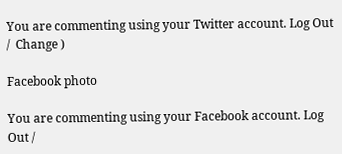You are commenting using your Twitter account. Log Out /  Change )

Facebook photo

You are commenting using your Facebook account. Log Out /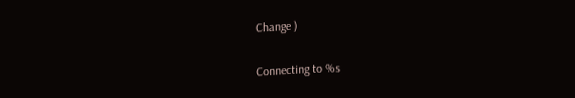Change )

Connecting to %s